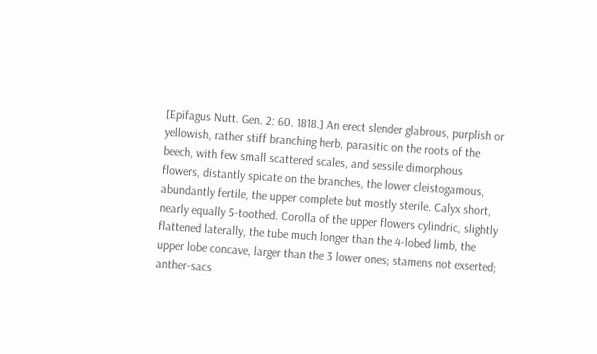[Epifagus Nutt. Gen. 2: 60. 1818.] An erect slender glabrous, purplish or yellowish, rather stiff branching herb, parasitic on the roots of the beech, with few small scattered scales, and sessile dimorphous flowers, distantly spicate on the branches, the lower cleistogamous, abundantly fertile, the upper complete but mostly sterile. Calyx short, nearly equally 5-toothed. Corolla of the upper flowers cylindric, slightly flattened laterally, the tube much longer than the 4-lobed limb, the upper lobe concave, larger than the 3 lower ones; stamens not exserted; anther-sacs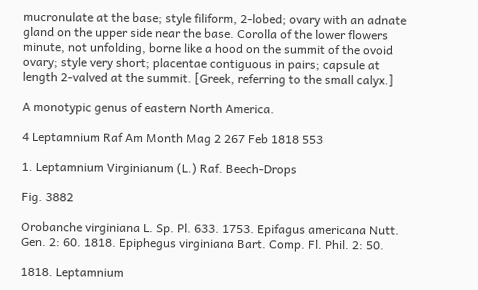mucronulate at the base; style filiform, 2-lobed; ovary with an adnate gland on the upper side near the base. Corolla of the lower flowers minute, not unfolding, borne like a hood on the summit of the ovoid ovary; style very short; placentae contiguous in pairs; capsule at length 2-valved at the summit. [Greek, referring to the small calyx.]

A monotypic genus of eastern North America.

4 Leptamnium Raf Am Month Mag 2 267 Feb 1818 553

1. Leptamnium Virginianum (L.) Raf. Beech-Drops

Fig. 3882

Orobanche virginiana L. Sp. Pl. 633. 1753. Epifagus americana Nutt. Gen. 2: 60. 1818. Epiphegus virginiana Bart. Comp. Fl. Phil. 2: 50.

1818. Leptamnium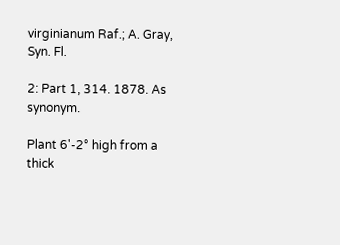virginianum Raf.; A. Gray, Syn. Fl.

2: Part 1, 314. 1878. As synonym.

Plant 6'-2° high from a thick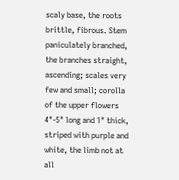scaly base, the roots brittle, fibrous. Stem paniculately branched, the branches straight, ascending; scales very few and small; corolla of the upper flowers 4"-5" long and 1" thick, striped with purple and white, the limb not at all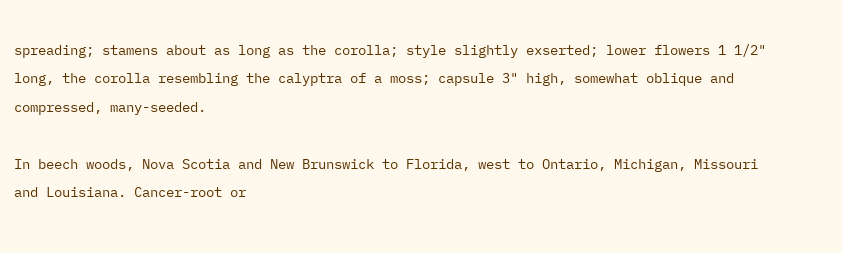spreading; stamens about as long as the corolla; style slightly exserted; lower flowers 1 1/2" long, the corolla resembling the calyptra of a moss; capsule 3" high, somewhat oblique and compressed, many-seeded.

In beech woods, Nova Scotia and New Brunswick to Florida, west to Ontario, Michigan, Missouri and Louisiana. Cancer-root or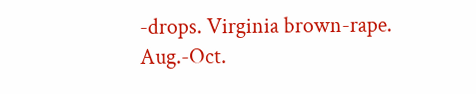-drops. Virginia brown-rape. Aug.-Oct.